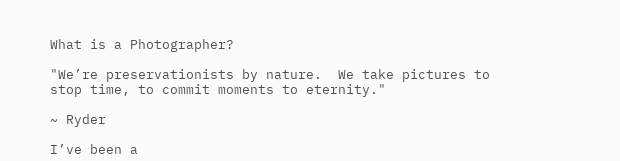What is a Photographer?

"We’re preservationists by nature.  We take pictures to stop time, to commit moments to eternity."

~ Ryder

I’ve been a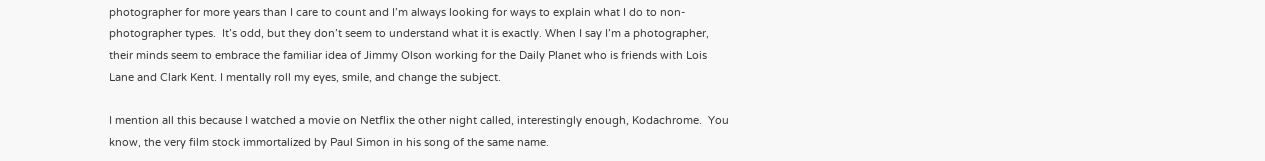photographer for more years than I care to count and I’m always looking for ways to explain what I do to non-photographer types.  It’s odd, but they don’t seem to understand what it is exactly. When I say I’m a photographer, their minds seem to embrace the familiar idea of Jimmy Olson working for the Daily Planet who is friends with Lois Lane and Clark Kent. I mentally roll my eyes, smile, and change the subject.

I mention all this because I watched a movie on Netflix the other night called, interestingly enough, Kodachrome.  You know, the very film stock immortalized by Paul Simon in his song of the same name.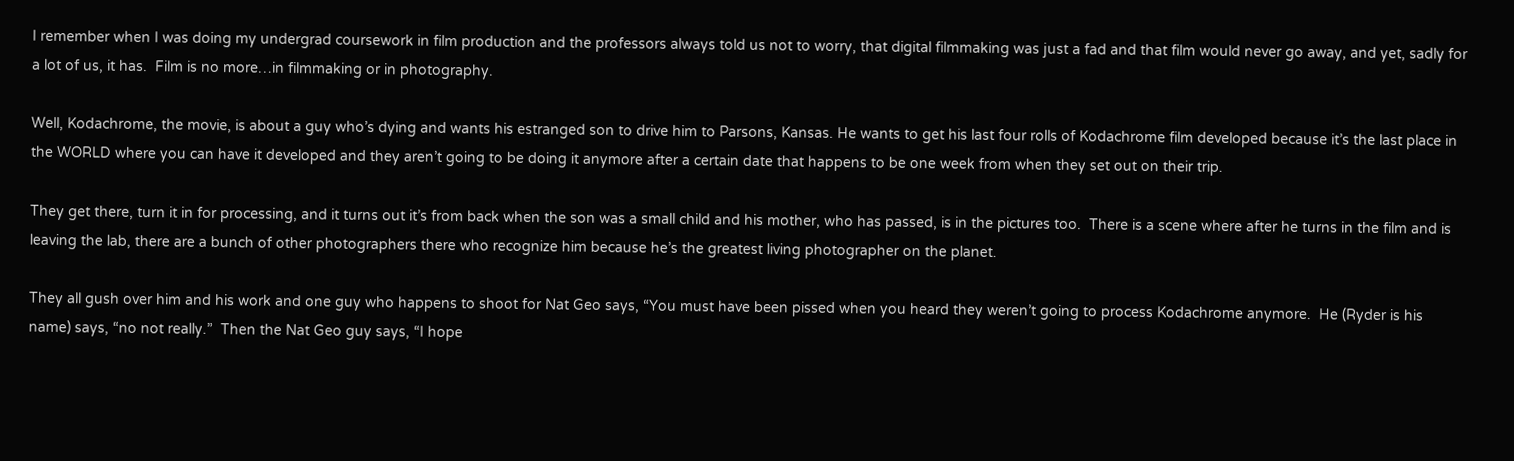I remember when I was doing my undergrad coursework in film production and the professors always told us not to worry, that digital filmmaking was just a fad and that film would never go away, and yet, sadly for a lot of us, it has.  Film is no more…in filmmaking or in photography.

Well, Kodachrome, the movie, is about a guy who’s dying and wants his estranged son to drive him to Parsons, Kansas. He wants to get his last four rolls of Kodachrome film developed because it’s the last place in the WORLD where you can have it developed and they aren’t going to be doing it anymore after a certain date that happens to be one week from when they set out on their trip.

They get there, turn it in for processing, and it turns out it’s from back when the son was a small child and his mother, who has passed, is in the pictures too.  There is a scene where after he turns in the film and is leaving the lab, there are a bunch of other photographers there who recognize him because he’s the greatest living photographer on the planet.

They all gush over him and his work and one guy who happens to shoot for Nat Geo says, “You must have been pissed when you heard they weren’t going to process Kodachrome anymore.  He (Ryder is his name) says, “no not really.”  Then the Nat Geo guy says, “I hope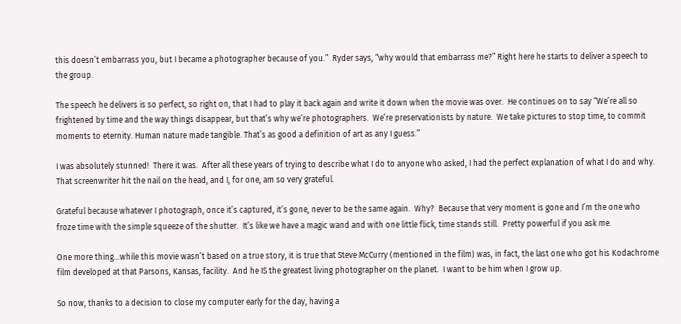this doesn’t embarrass you, but I became a photographer because of you.”  Ryder says, “why would that embarrass me?” Right here he starts to deliver a speech to the group.

The speech he delivers is so perfect, so right on, that I had to play it back again and write it down when the movie was over.  He continues on to say “We’re all so frightened by time and the way things disappear, but that’s why we’re photographers.  We’re preservationists by nature.  We take pictures to stop time, to commit moments to eternity. Human nature made tangible. That’s as good a definition of art as any I guess.”

I was absolutely stunned!  There it was.  After all these years of trying to describe what I do to anyone who asked, I had the perfect explanation of what I do and why.  That screenwriter hit the nail on the head, and I, for one, am so very grateful.

Grateful because whatever I photograph, once it’s captured, it’s gone, never to be the same again.  Why?  Because that very moment is gone and I’m the one who froze time with the simple squeeze of the shutter.  It’s like we have a magic wand and with one little flick, time stands still.  Pretty powerful if you ask me.

One more thing…while this movie wasn’t based on a true story, it is true that Steve McCurry (mentioned in the film) was, in fact, the last one who got his Kodachrome film developed at that Parsons, Kansas, facility.  And he IS the greatest living photographer on the planet.  I want to be him when I grow up.

So now, thanks to a decision to close my computer early for the day, having a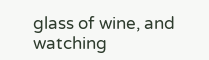glass of wine, and watching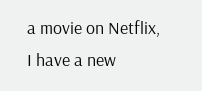a movie on Netflix, I have a new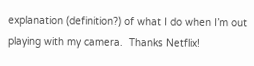explanation (definition?) of what I do when I’m out playing with my camera.  Thanks Netflix!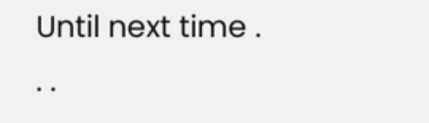Until next time . . .